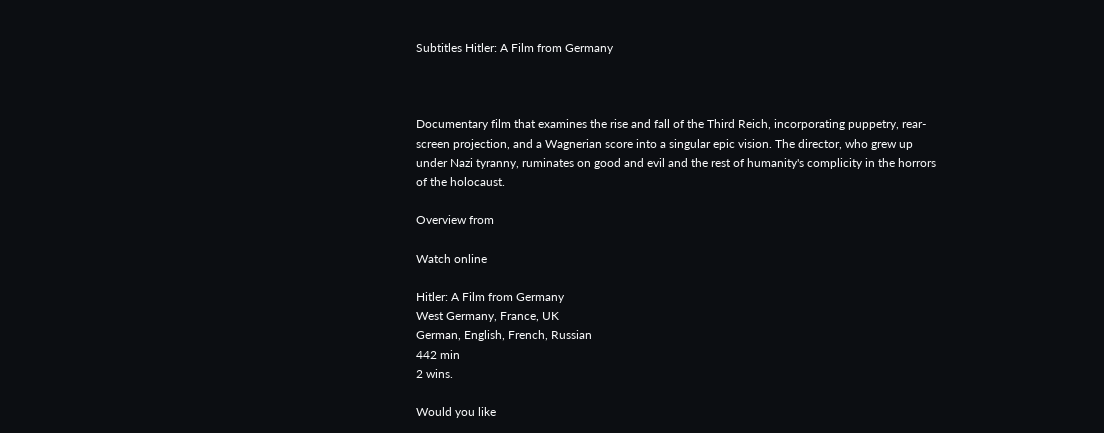Subtitles Hitler: A Film from Germany



Documentary film that examines the rise and fall of the Third Reich, incorporating puppetry, rear-screen projection, and a Wagnerian score into a singular epic vision. The director, who grew up under Nazi tyranny, ruminates on good and evil and the rest of humanity's complicity in the horrors of the holocaust.

Overview from

Watch online

Hitler: A Film from Germany
West Germany, France, UK
German, English, French, Russian
442 min
2 wins.

Would you like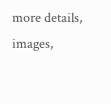more details, images,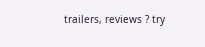trailers, reviews ? try